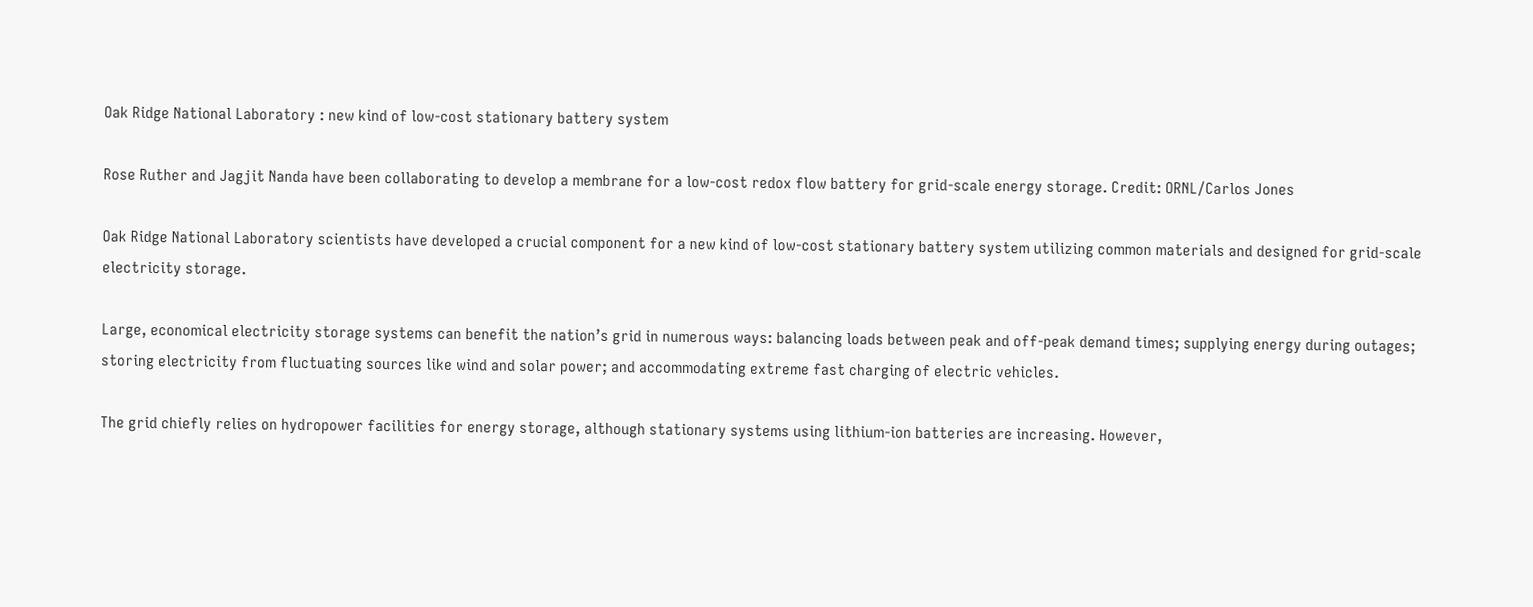Oak Ridge National Laboratory : new kind of low-cost stationary battery system

Rose Ruther and Jagjit Nanda have been collaborating to develop a membrane for a low-cost redox flow battery for grid-scale energy storage. Credit: ORNL/Carlos Jones

Oak Ridge National Laboratory scientists have developed a crucial component for a new kind of low-cost stationary battery system utilizing common materials and designed for grid-scale electricity storage.

Large, economical electricity storage systems can benefit the nation’s grid in numerous ways: balancing loads between peak and off-peak demand times; supplying energy during outages; storing electricity from fluctuating sources like wind and solar power; and accommodating extreme fast charging of electric vehicles.

The grid chiefly relies on hydropower facilities for energy storage, although stationary systems using lithium-ion batteries are increasing. However,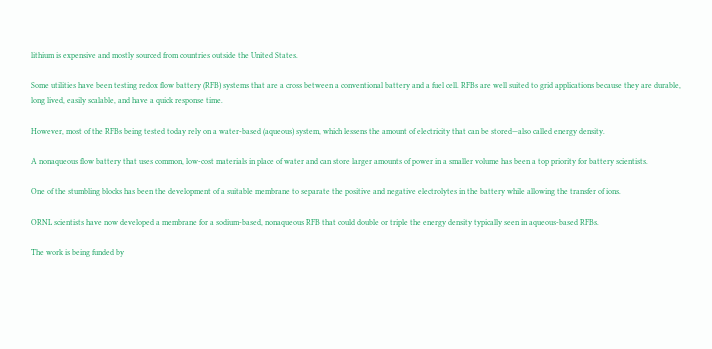lithium is expensive and mostly sourced from countries outside the United States.

Some utilities have been testing redox flow battery (RFB) systems that are a cross between a conventional battery and a fuel cell. RFBs are well suited to grid applications because they are durable, long lived, easily scalable, and have a quick response time.

However, most of the RFBs being tested today rely on a water-based (aqueous) system, which lessens the amount of electricity that can be stored—also called energy density.

A nonaqueous flow battery that uses common, low-cost materials in place of water and can store larger amounts of power in a smaller volume has been a top priority for battery scientists.

One of the stumbling blocks has been the development of a suitable membrane to separate the positive and negative electrolytes in the battery while allowing the transfer of ions.

ORNL scientists have now developed a membrane for a sodium-based, nonaqueous RFB that could double or triple the energy density typically seen in aqueous-based RFBs.

The work is being funded by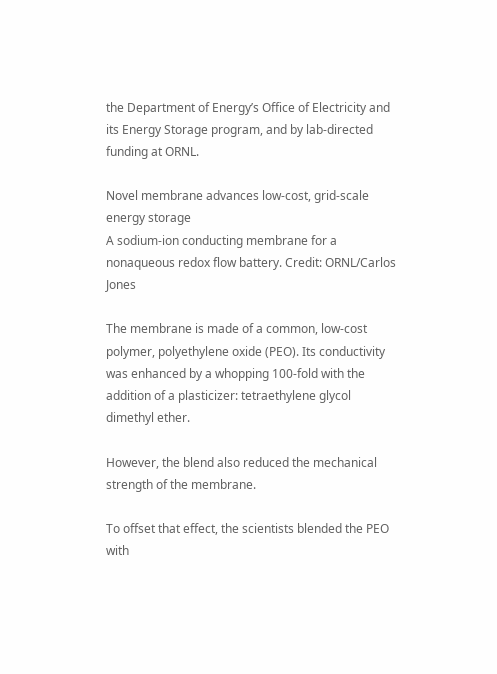the Department of Energy’s Office of Electricity and its Energy Storage program, and by lab-directed funding at ORNL.

Novel membrane advances low-cost, grid-scale energy storage
A sodium-ion conducting membrane for a nonaqueous redox flow battery. Credit: ORNL/Carlos Jones

The membrane is made of a common, low-cost polymer, polyethylene oxide (PEO). Its conductivity was enhanced by a whopping 100-fold with the addition of a plasticizer: tetraethylene glycol dimethyl ether.

However, the blend also reduced the mechanical strength of the membrane.

To offset that effect, the scientists blended the PEO with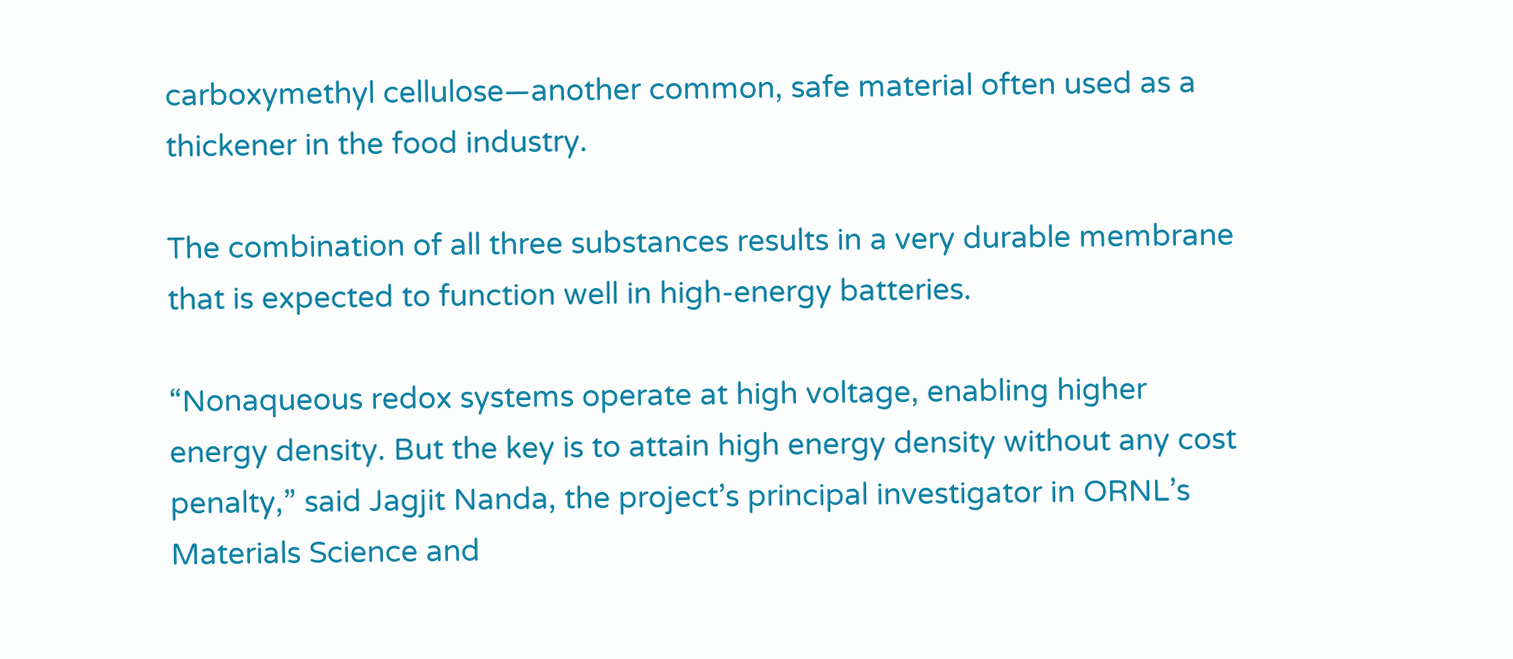carboxymethyl cellulose—another common, safe material often used as a thickener in the food industry.

The combination of all three substances results in a very durable membrane that is expected to function well in high-energy batteries.

“Nonaqueous redox systems operate at high voltage, enabling higher energy density. But the key is to attain high energy density without any cost penalty,” said Jagjit Nanda, the project’s principal investigator in ORNL’s Materials Science and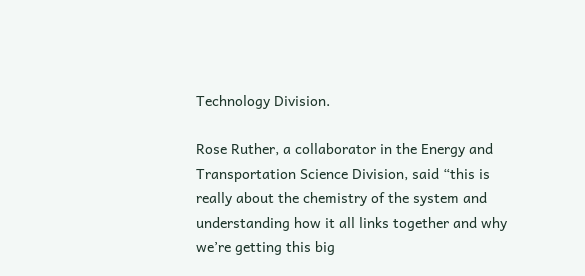Technology Division.

Rose Ruther, a collaborator in the Energy and Transportation Science Division, said “this is really about the chemistry of the system and understanding how it all links together and why we’re getting this big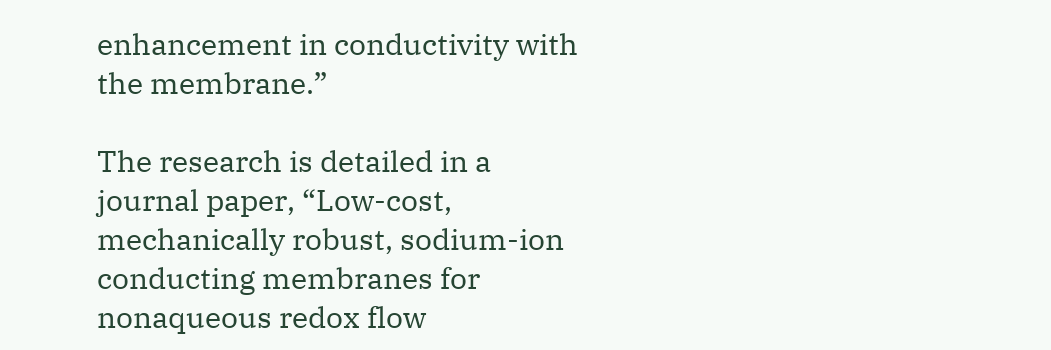enhancement in conductivity with the membrane.”

The research is detailed in a journal paper, “Low-cost, mechanically robust, sodium-ion conducting membranes for nonaqueous redox flow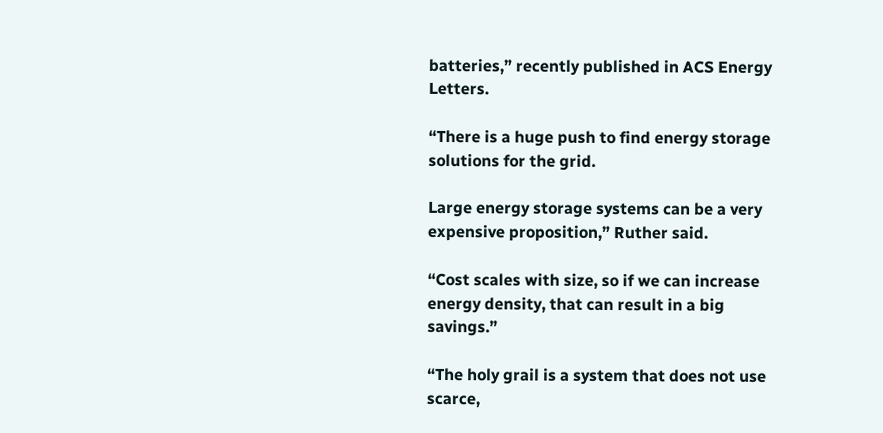batteries,” recently published in ACS Energy Letters.

“There is a huge push to find energy storage solutions for the grid.

Large energy storage systems can be a very expensive proposition,” Ruther said.

“Cost scales with size, so if we can increase energy density, that can result in a big savings.”

“The holy grail is a system that does not use scarce,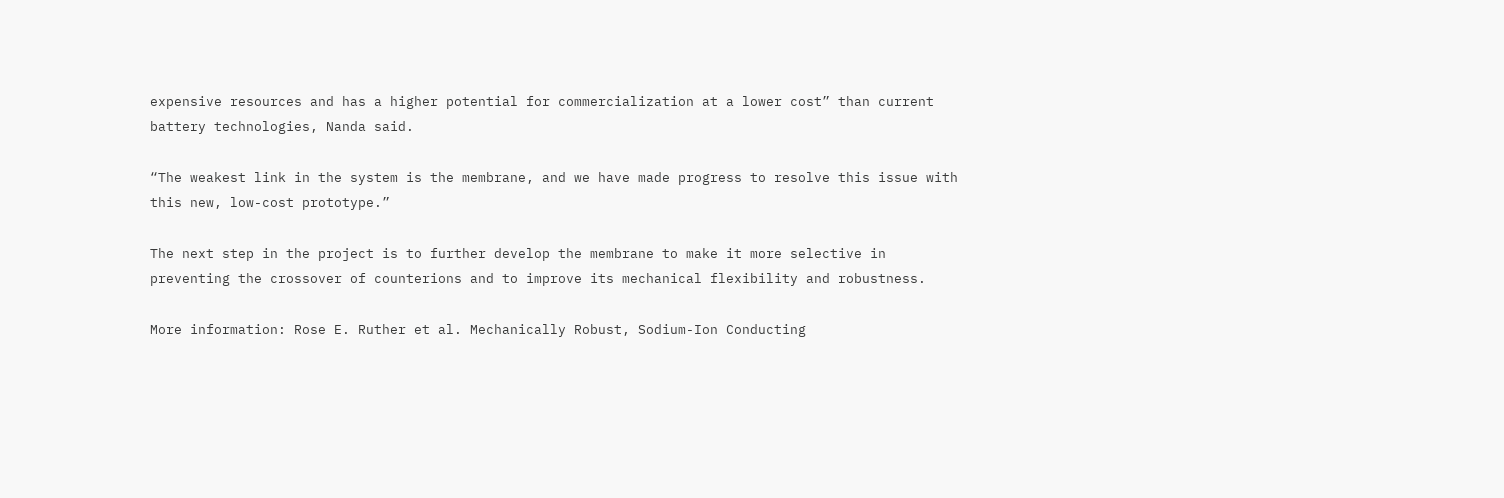expensive resources and has a higher potential for commercialization at a lower cost” than current battery technologies, Nanda said.

“The weakest link in the system is the membrane, and we have made progress to resolve this issue with this new, low-cost prototype.”

The next step in the project is to further develop the membrane to make it more selective in preventing the crossover of counterions and to improve its mechanical flexibility and robustness.

More information: Rose E. Ruther et al. Mechanically Robust, Sodium-Ion Conducting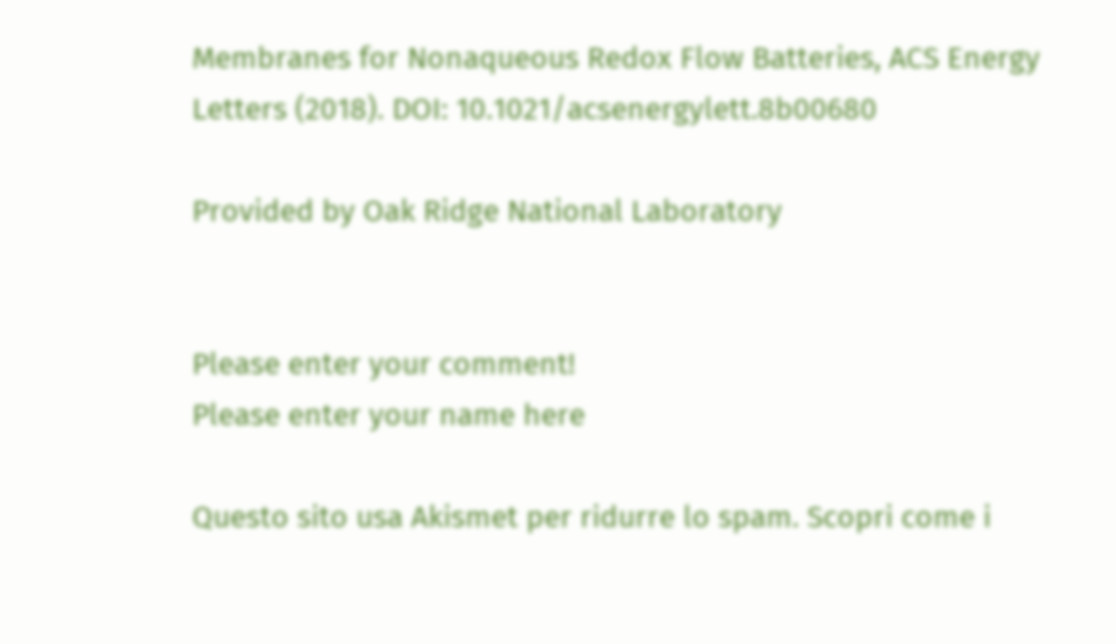Membranes for Nonaqueous Redox Flow Batteries, ACS Energy Letters (2018). DOI: 10.1021/acsenergylett.8b00680

Provided by Oak Ridge National Laboratory


Please enter your comment!
Please enter your name here

Questo sito usa Akismet per ridurre lo spam. Scopri come i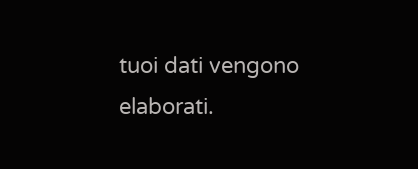tuoi dati vengono elaborati.